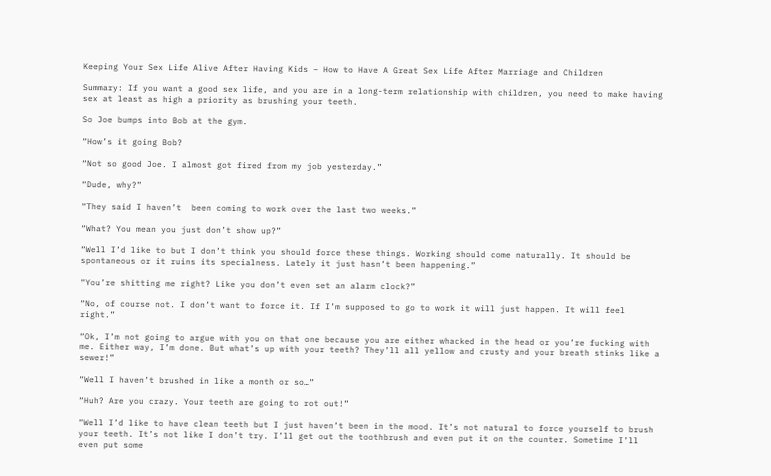Keeping Your Sex Life Alive After Having Kids – How to Have A Great Sex Life After Marriage and Children

Summary: If you want a good sex life, and you are in a long-term relationship with children, you need to make having sex at least as high a priority as brushing your teeth.

So Joe bumps into Bob at the gym.

“How’s it going Bob?

“Not so good Joe. I almost got fired from my job yesterday.”

“Dude, why?”

“They said I haven’t  been coming to work over the last two weeks.”

“What? You mean you just don’t show up?”

“Well I’d like to but I don’t think you should force these things. Working should come naturally. It should be spontaneous or it ruins its specialness. Lately it just hasn’t been happening.”

“You’re shitting me right? Like you don’t even set an alarm clock?”

“No, of course not. I don’t want to force it. If I’m supposed to go to work it will just happen. It will feel right.”

“Ok, I’m not going to argue with you on that one because you are either whacked in the head or you’re fucking with me. Either way, I’m done. But what’s up with your teeth? They’ll all yellow and crusty and your breath stinks like a sewer!”

“Well I haven’t brushed in like a month or so…”

“Huh? Are you crazy. Your teeth are going to rot out!”

“Well I’d like to have clean teeth but I just haven’t been in the mood. It’s not natural to force yourself to brush your teeth. It’s not like I don’t try. I’ll get out the toothbrush and even put it on the counter. Sometime I’ll even put some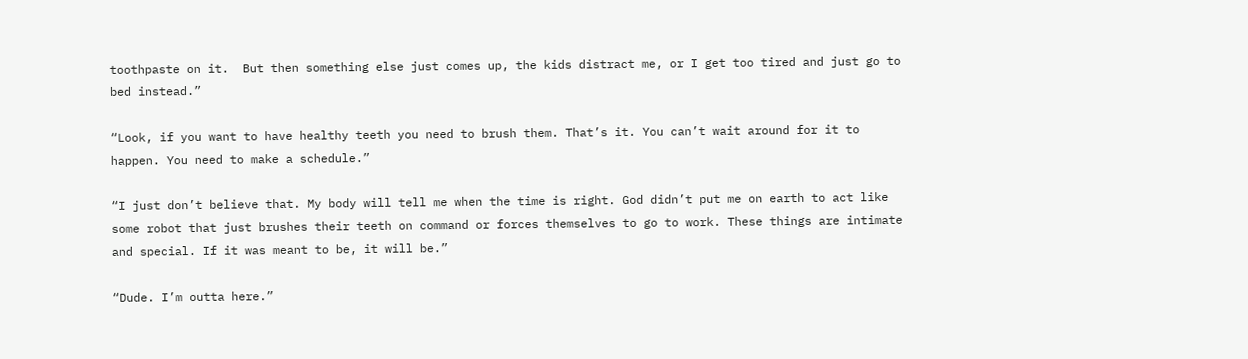toothpaste on it.  But then something else just comes up, the kids distract me, or I get too tired and just go to bed instead.”

“Look, if you want to have healthy teeth you need to brush them. That’s it. You can’t wait around for it to happen. You need to make a schedule.”

“I just don’t believe that. My body will tell me when the time is right. God didn’t put me on earth to act like some robot that just brushes their teeth on command or forces themselves to go to work. These things are intimate and special. If it was meant to be, it will be.”

“Dude. I’m outta here.”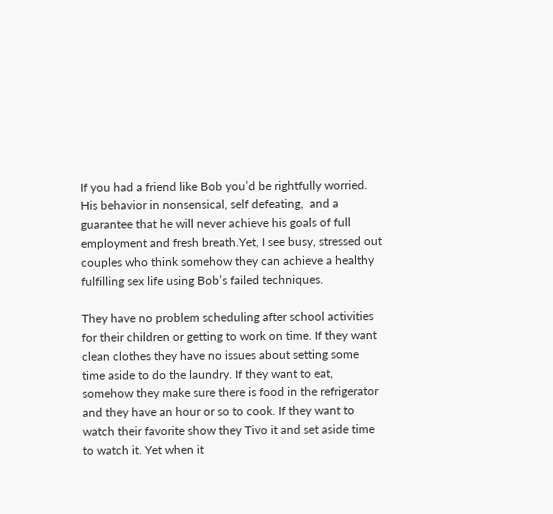If you had a friend like Bob you’d be rightfully worried. His behavior in nonsensical, self defeating,  and a guarantee that he will never achieve his goals of full employment and fresh breath.Yet, I see busy, stressed out couples who think somehow they can achieve a healthy fulfilling sex life using Bob’s failed techniques.

They have no problem scheduling after school activities for their children or getting to work on time. If they want clean clothes they have no issues about setting some time aside to do the laundry. If they want to eat, somehow they make sure there is food in the refrigerator and they have an hour or so to cook. If they want to watch their favorite show they Tivo it and set aside time to watch it. Yet when it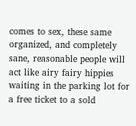comes to sex, these same organized, and completely sane, reasonable people will act like airy fairy hippies waiting in the parking lot for a free ticket to a sold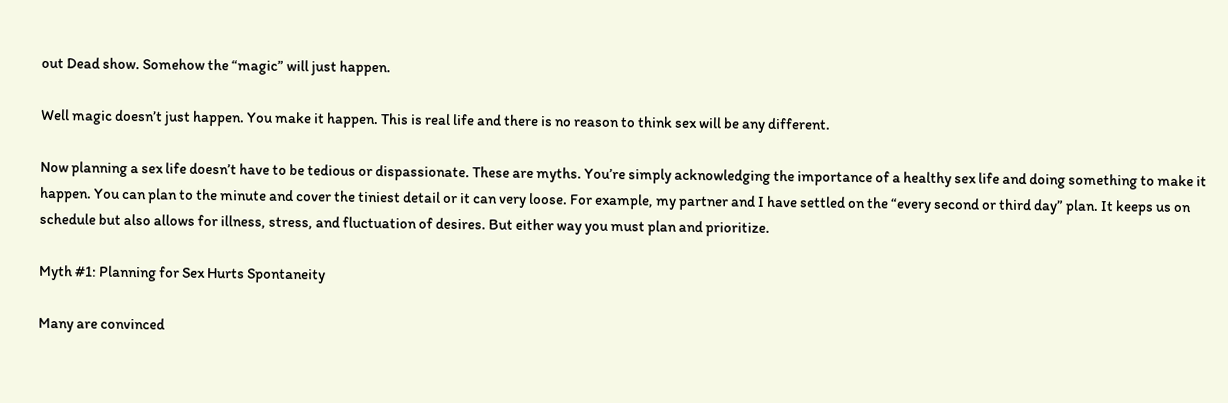out Dead show. Somehow the “magic” will just happen.

Well magic doesn’t just happen. You make it happen. This is real life and there is no reason to think sex will be any different.

Now planning a sex life doesn’t have to be tedious or dispassionate. These are myths. You’re simply acknowledging the importance of a healthy sex life and doing something to make it happen. You can plan to the minute and cover the tiniest detail or it can very loose. For example, my partner and I have settled on the “every second or third day” plan. It keeps us on schedule but also allows for illness, stress, and fluctuation of desires. But either way you must plan and prioritize.

Myth #1: Planning for Sex Hurts Spontaneity

Many are convinced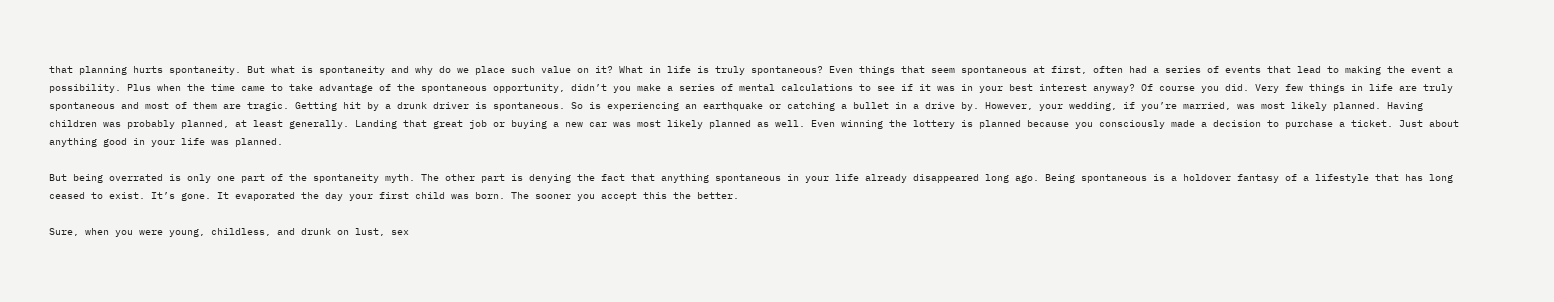that planning hurts spontaneity. But what is spontaneity and why do we place such value on it? What in life is truly spontaneous? Even things that seem spontaneous at first, often had a series of events that lead to making the event a possibility. Plus when the time came to take advantage of the spontaneous opportunity, didn’t you make a series of mental calculations to see if it was in your best interest anyway? Of course you did. Very few things in life are truly spontaneous and most of them are tragic. Getting hit by a drunk driver is spontaneous. So is experiencing an earthquake or catching a bullet in a drive by. However, your wedding, if you’re married, was most likely planned. Having children was probably planned, at least generally. Landing that great job or buying a new car was most likely planned as well. Even winning the lottery is planned because you consciously made a decision to purchase a ticket. Just about anything good in your life was planned.

But being overrated is only one part of the spontaneity myth. The other part is denying the fact that anything spontaneous in your life already disappeared long ago. Being spontaneous is a holdover fantasy of a lifestyle that has long ceased to exist. It’s gone. It evaporated the day your first child was born. The sooner you accept this the better.

Sure, when you were young, childless, and drunk on lust, sex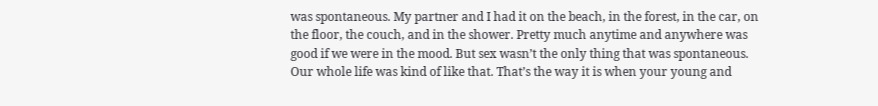was spontaneous. My partner and I had it on the beach, in the forest, in the car, on the floor, the couch, and in the shower. Pretty much anytime and anywhere was good if we were in the mood. But sex wasn’t the only thing that was spontaneous. Our whole life was kind of like that. That’s the way it is when your young and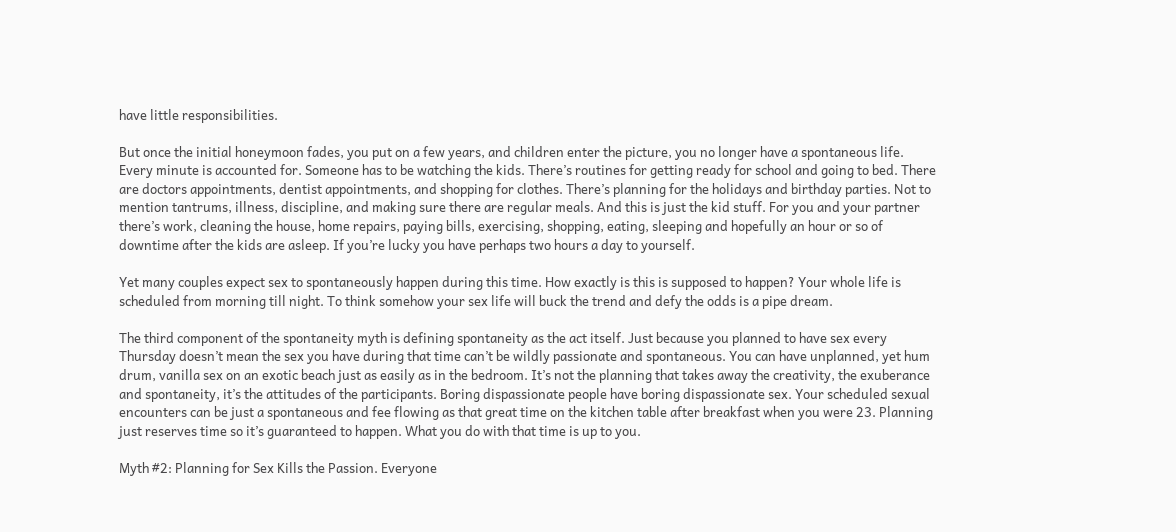have little responsibilities.

But once the initial honeymoon fades, you put on a few years, and children enter the picture, you no longer have a spontaneous life. Every minute is accounted for. Someone has to be watching the kids. There’s routines for getting ready for school and going to bed. There are doctors appointments, dentist appointments, and shopping for clothes. There’s planning for the holidays and birthday parties. Not to mention tantrums, illness, discipline, and making sure there are regular meals. And this is just the kid stuff. For you and your partner there’s work, cleaning the house, home repairs, paying bills, exercising, shopping, eating, sleeping and hopefully an hour or so of downtime after the kids are asleep. If you’re lucky you have perhaps two hours a day to yourself.

Yet many couples expect sex to spontaneously happen during this time. How exactly is this is supposed to happen? Your whole life is scheduled from morning till night. To think somehow your sex life will buck the trend and defy the odds is a pipe dream.

The third component of the spontaneity myth is defining spontaneity as the act itself. Just because you planned to have sex every Thursday doesn’t mean the sex you have during that time can’t be wildly passionate and spontaneous. You can have unplanned, yet hum drum, vanilla sex on an exotic beach just as easily as in the bedroom. It’s not the planning that takes away the creativity, the exuberance and spontaneity, it’s the attitudes of the participants. Boring dispassionate people have boring dispassionate sex. Your scheduled sexual encounters can be just a spontaneous and fee flowing as that great time on the kitchen table after breakfast when you were 23. Planning just reserves time so it’s guaranteed to happen. What you do with that time is up to you.

Myth #2: Planning for Sex Kills the Passion. Everyone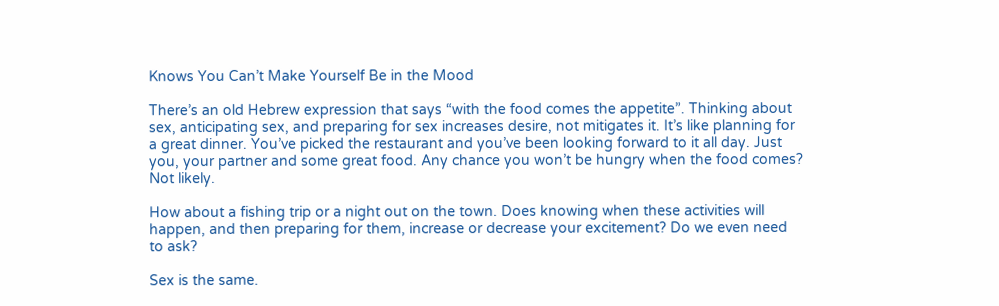Knows You Can’t Make Yourself Be in the Mood

There’s an old Hebrew expression that says “with the food comes the appetite”. Thinking about sex, anticipating sex, and preparing for sex increases desire, not mitigates it. It’s like planning for a great dinner. You’ve picked the restaurant and you’ve been looking forward to it all day. Just you, your partner and some great food. Any chance you won’t be hungry when the food comes? Not likely.

How about a fishing trip or a night out on the town. Does knowing when these activities will happen, and then preparing for them, increase or decrease your excitement? Do we even need to ask?

Sex is the same.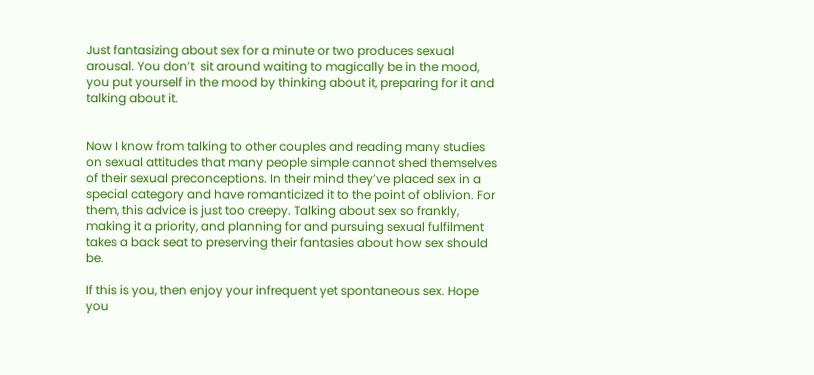Just fantasizing about sex for a minute or two produces sexual arousal. You don’t  sit around waiting to magically be in the mood, you put yourself in the mood by thinking about it, preparing for it and talking about it.


Now I know from talking to other couples and reading many studies on sexual attitudes that many people simple cannot shed themselves of their sexual preconceptions. In their mind they’ve placed sex in a special category and have romanticized it to the point of oblivion. For them, this advice is just too creepy. Talking about sex so frankly, making it a priority, and planning for and pursuing sexual fulfilment takes a back seat to preserving their fantasies about how sex should be.

If this is you, then enjoy your infrequent yet spontaneous sex. Hope you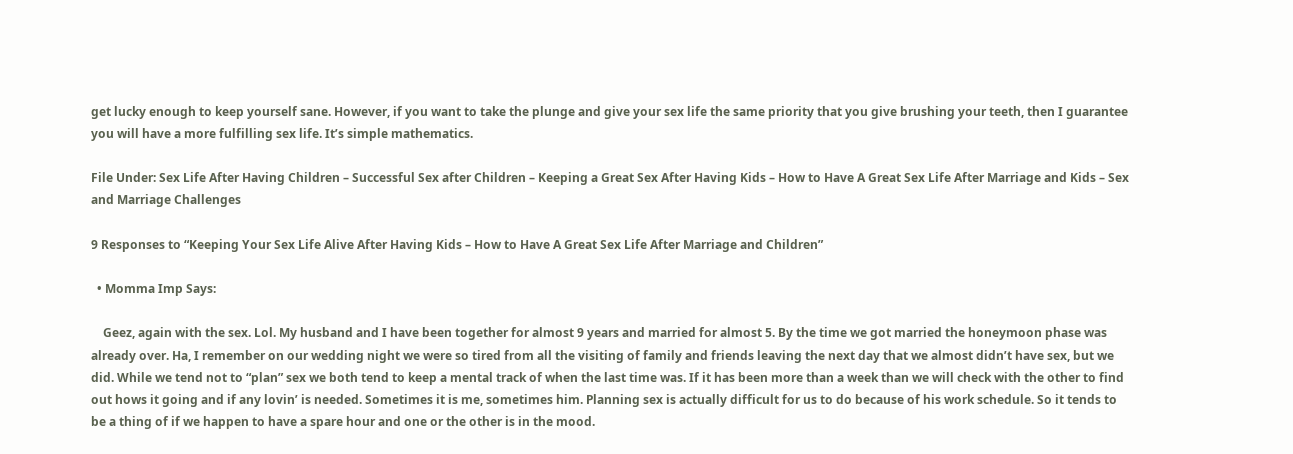get lucky enough to keep yourself sane. However, if you want to take the plunge and give your sex life the same priority that you give brushing your teeth, then I guarantee you will have a more fulfilling sex life. It’s simple mathematics.

File Under: Sex Life After Having Children – Successful Sex after Children – Keeping a Great Sex After Having Kids – How to Have A Great Sex Life After Marriage and Kids – Sex and Marriage Challenges

9 Responses to “Keeping Your Sex Life Alive After Having Kids – How to Have A Great Sex Life After Marriage and Children”

  • Momma Imp Says:

    Geez, again with the sex. Lol. My husband and I have been together for almost 9 years and married for almost 5. By the time we got married the honeymoon phase was already over. Ha, I remember on our wedding night we were so tired from all the visiting of family and friends leaving the next day that we almost didn’t have sex, but we did. While we tend not to “plan” sex we both tend to keep a mental track of when the last time was. If it has been more than a week than we will check with the other to find out hows it going and if any lovin’ is needed. Sometimes it is me, sometimes him. Planning sex is actually difficult for us to do because of his work schedule. So it tends to be a thing of if we happen to have a spare hour and one or the other is in the mood.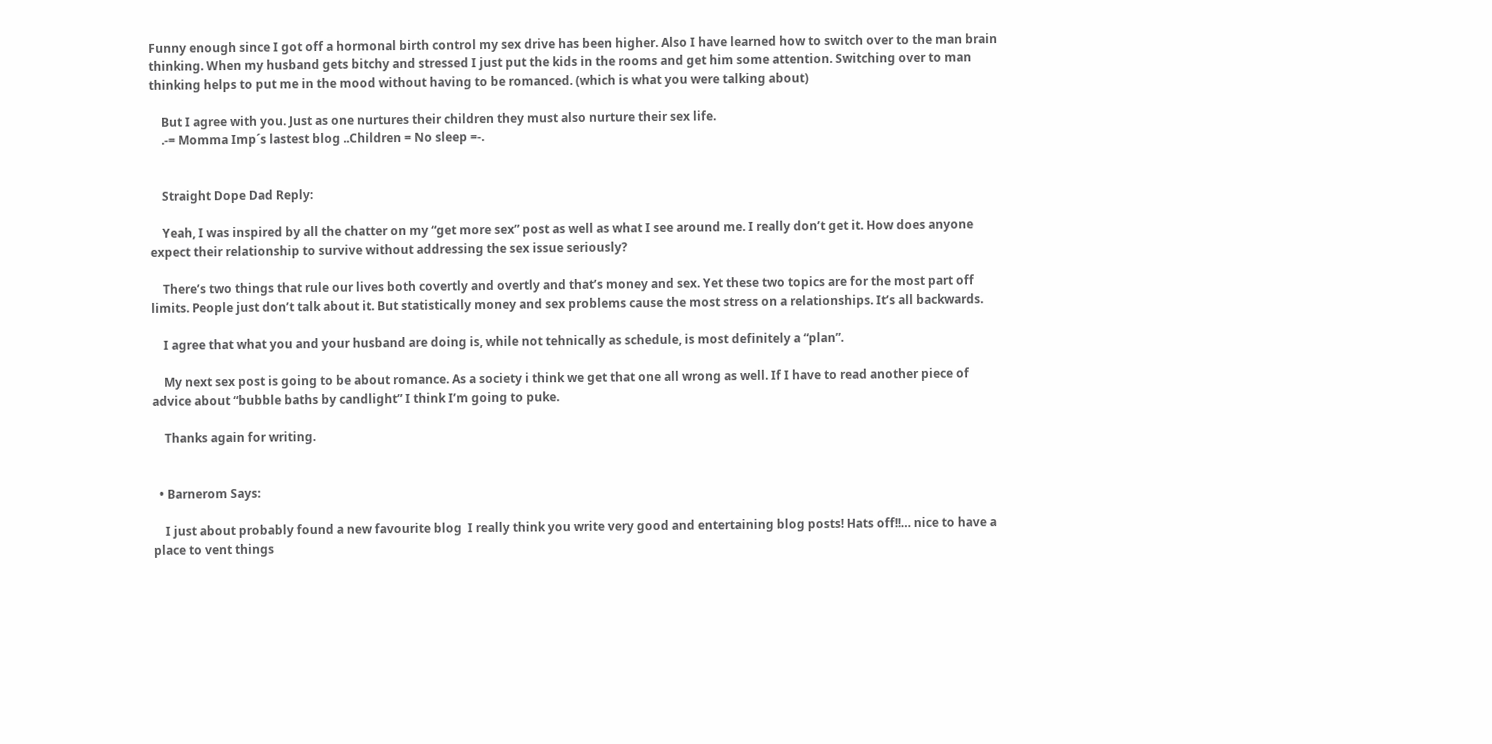Funny enough since I got off a hormonal birth control my sex drive has been higher. Also I have learned how to switch over to the man brain thinking. When my husband gets bitchy and stressed I just put the kids in the rooms and get him some attention. Switching over to man thinking helps to put me in the mood without having to be romanced. (which is what you were talking about)

    But I agree with you. Just as one nurtures their children they must also nurture their sex life.
    .-= Momma Imp´s lastest blog ..Children = No sleep =-.


    Straight Dope Dad Reply:

    Yeah, I was inspired by all the chatter on my “get more sex” post as well as what I see around me. I really don’t get it. How does anyone expect their relationship to survive without addressing the sex issue seriously?

    There’s two things that rule our lives both covertly and overtly and that’s money and sex. Yet these two topics are for the most part off limits. People just don’t talk about it. But statistically money and sex problems cause the most stress on a relationships. It’s all backwards.

    I agree that what you and your husband are doing is, while not tehnically as schedule, is most definitely a “plan”.

    My next sex post is going to be about romance. As a society i think we get that one all wrong as well. If I have to read another piece of advice about “bubble baths by candlight” I think I’m going to puke.

    Thanks again for writing.


  • Barnerom Says:

    I just about probably found a new favourite blog  I really think you write very good and entertaining blog posts! Hats off!!… nice to have a place to vent things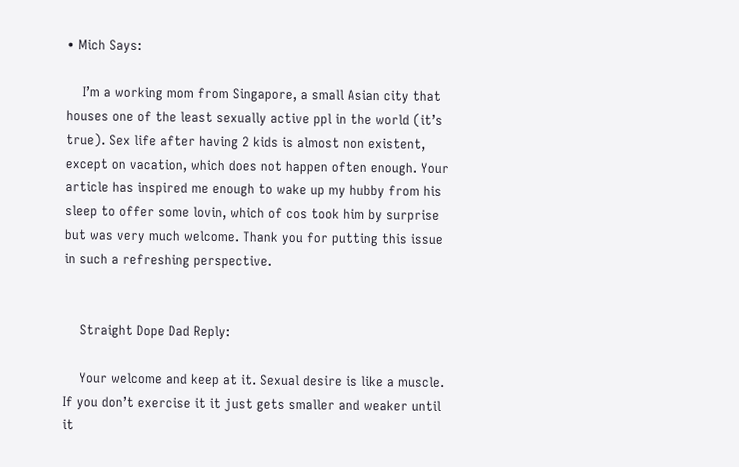• Mich Says:

    I’m a working mom from Singapore, a small Asian city that houses one of the least sexually active ppl in the world (it’s true). Sex life after having 2 kids is almost non existent, except on vacation, which does not happen often enough. Your article has inspired me enough to wake up my hubby from his sleep to offer some lovin, which of cos took him by surprise but was very much welcome. Thank you for putting this issue in such a refreshing perspective.


    Straight Dope Dad Reply:

    Your welcome and keep at it. Sexual desire is like a muscle. If you don’t exercise it it just gets smaller and weaker until it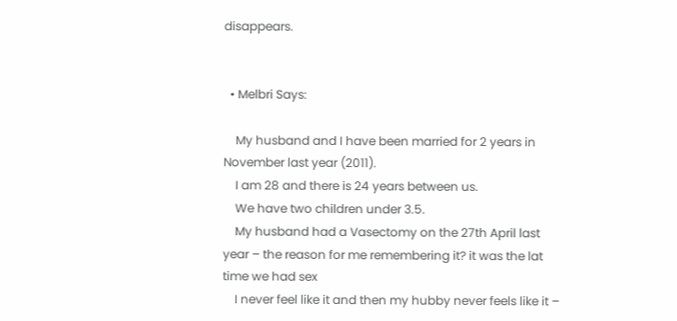disappears.


  • Melbri Says:

    My husband and I have been married for 2 years in November last year (2011).
    I am 28 and there is 24 years between us.
    We have two children under 3.5.
    My husband had a Vasectomy on the 27th April last year – the reason for me remembering it? it was the lat time we had sex
    I never feel like it and then my hubby never feels like it –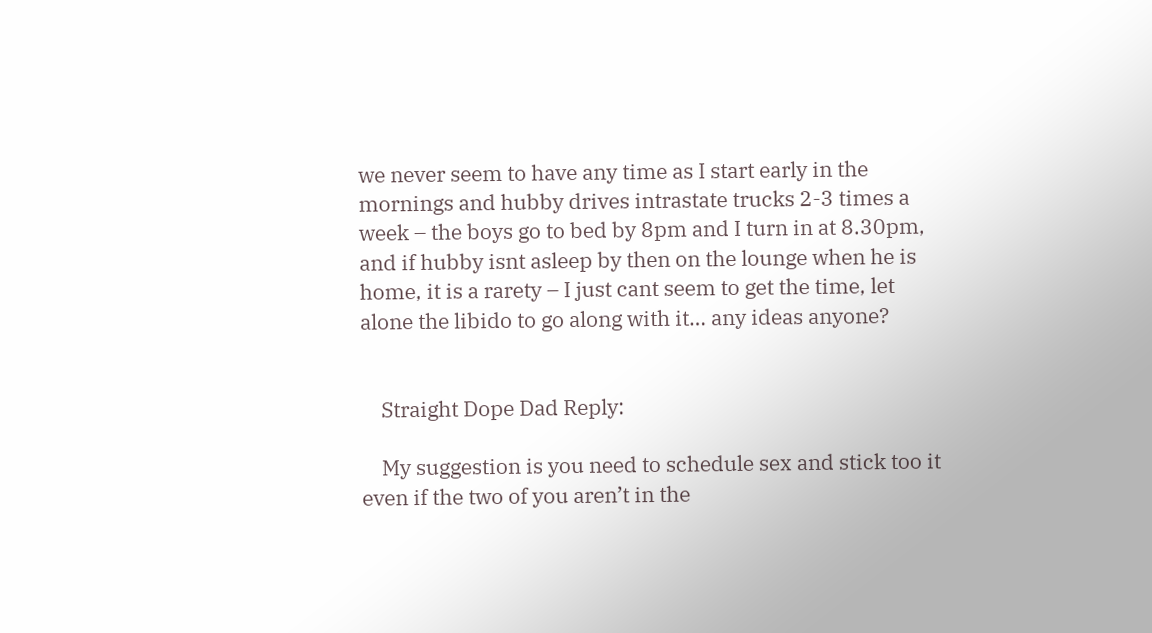we never seem to have any time as I start early in the mornings and hubby drives intrastate trucks 2-3 times a week – the boys go to bed by 8pm and I turn in at 8.30pm, and if hubby isnt asleep by then on the lounge when he is home, it is a rarety – I just cant seem to get the time, let alone the libido to go along with it… any ideas anyone?


    Straight Dope Dad Reply:

    My suggestion is you need to schedule sex and stick too it even if the two of you aren’t in the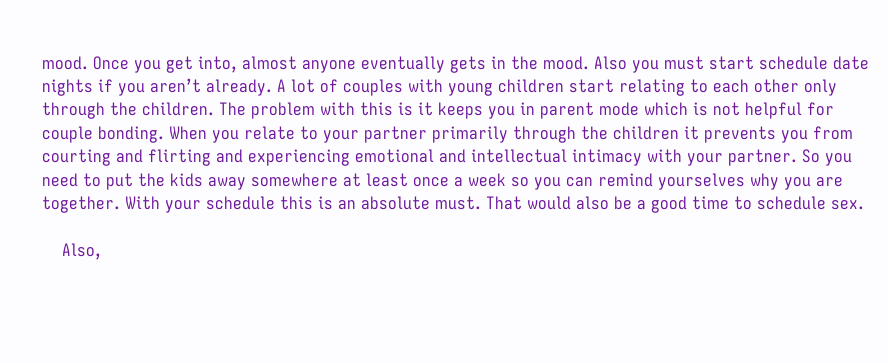mood. Once you get into, almost anyone eventually gets in the mood. Also you must start schedule date nights if you aren’t already. A lot of couples with young children start relating to each other only through the children. The problem with this is it keeps you in parent mode which is not helpful for couple bonding. When you relate to your partner primarily through the children it prevents you from courting and flirting and experiencing emotional and intellectual intimacy with your partner. So you need to put the kids away somewhere at least once a week so you can remind yourselves why you are together. With your schedule this is an absolute must. That would also be a good time to schedule sex.

    Also,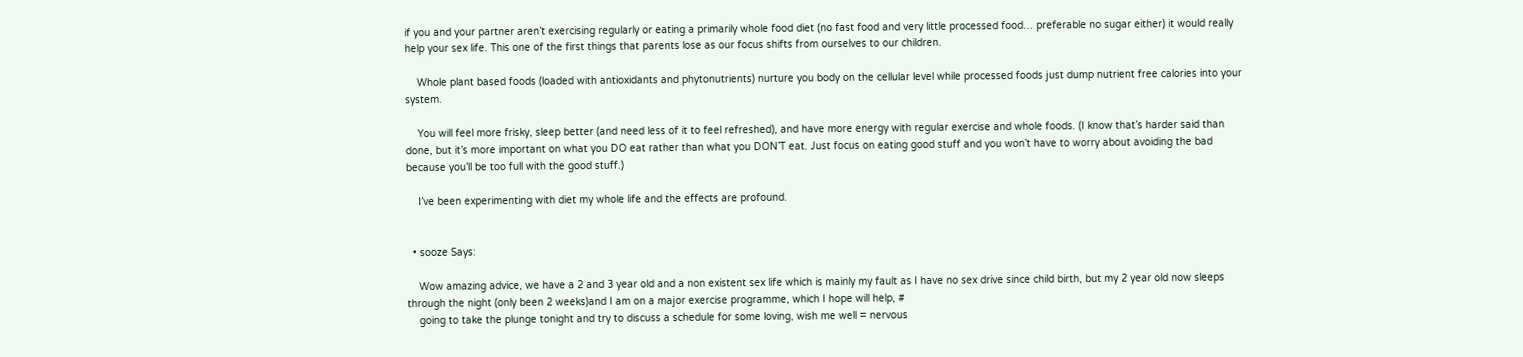if you and your partner aren’t exercising regularly or eating a primarily whole food diet (no fast food and very little processed food… preferable no sugar either) it would really help your sex life. This one of the first things that parents lose as our focus shifts from ourselves to our children.

    Whole plant based foods (loaded with antioxidants and phytonutrients) nurture you body on the cellular level while processed foods just dump nutrient free calories into your system.

    You will feel more frisky, sleep better (and need less of it to feel refreshed), and have more energy with regular exercise and whole foods. (I know that’s harder said than done, but it’s more important on what you DO eat rather than what you DON’T eat. Just focus on eating good stuff and you won’t have to worry about avoiding the bad because you’ll be too full with the good stuff.)

    I’ve been experimenting with diet my whole life and the effects are profound.


  • sooze Says:

    Wow amazing advice, we have a 2 and 3 year old and a non existent sex life which is mainly my fault as I have no sex drive since child birth, but my 2 year old now sleeps through the night (only been 2 weeks)and I am on a major exercise programme, which I hope will help, #
    going to take the plunge tonight and try to discuss a schedule for some loving, wish me well = nervous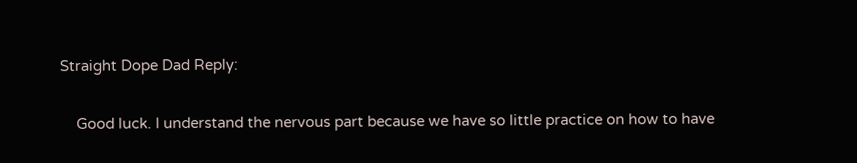Straight Dope Dad Reply:

    Good luck. I understand the nervous part because we have so little practice on how to have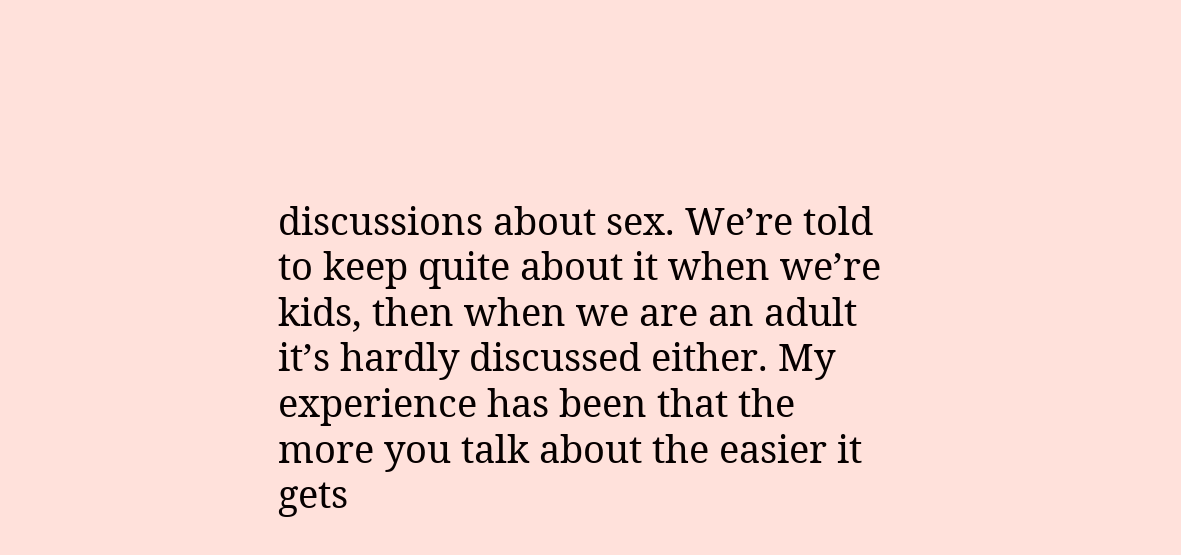discussions about sex. We’re told to keep quite about it when we’re kids, then when we are an adult it’s hardly discussed either. My experience has been that the more you talk about the easier it gets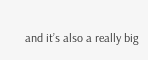and it’s also a really big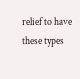relief to have these types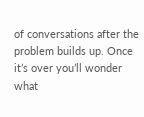of conversations after the problem builds up. Once it’s over you’ll wonder what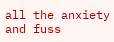all the anxiety and fuss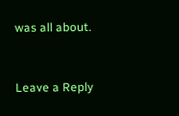was all about.


Leave a Reply